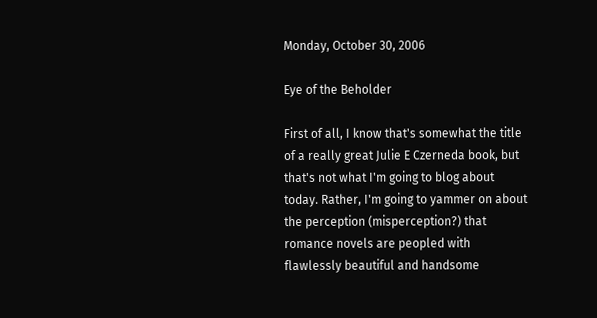Monday, October 30, 2006

Eye of the Beholder

First of all, I know that's somewhat the title of a really great Julie E Czerneda book, but that's not what I'm going to blog about today. Rather, I'm going to yammer on about the perception (misperception?) that romance novels are peopled with flawlessly beautiful and handsome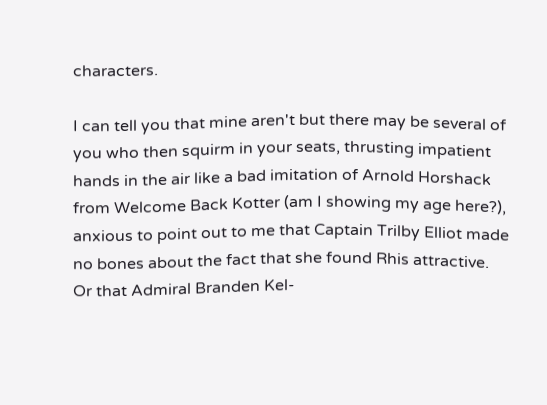characters.

I can tell you that mine aren't but there may be several of you who then squirm in your seats, thrusting impatient hands in the air like a bad imitation of Arnold Horshack from Welcome Back Kotter (am I showing my age here?), anxious to point out to me that Captain Trilby Elliot made no bones about the fact that she found Rhis attractive. Or that Admiral Branden Kel-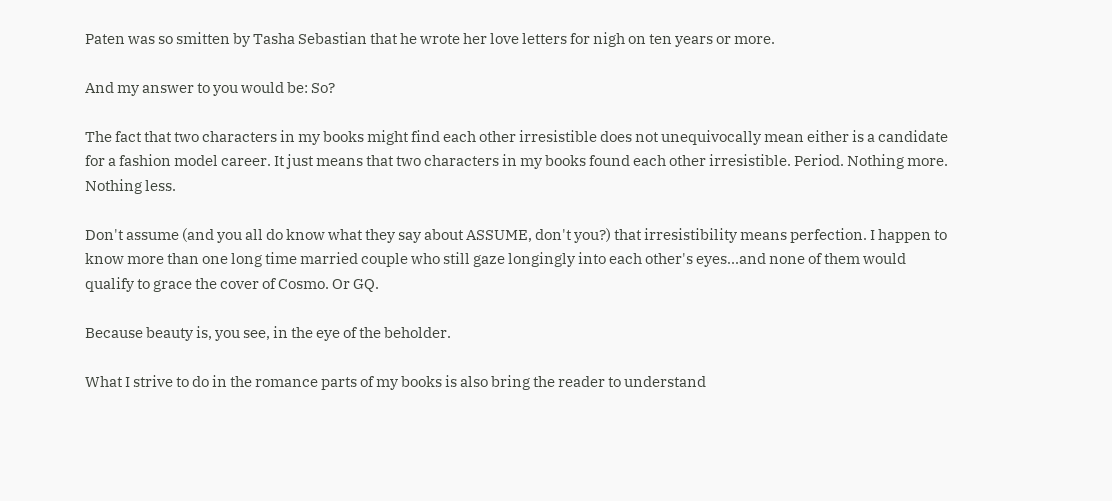Paten was so smitten by Tasha Sebastian that he wrote her love letters for nigh on ten years or more.

And my answer to you would be: So?

The fact that two characters in my books might find each other irresistible does not unequivocally mean either is a candidate for a fashion model career. It just means that two characters in my books found each other irresistible. Period. Nothing more. Nothing less.

Don't assume (and you all do know what they say about ASSUME, don't you?) that irresistibility means perfection. I happen to know more than one long time married couple who still gaze longingly into each other's eyes...and none of them would qualify to grace the cover of Cosmo. Or GQ.

Because beauty is, you see, in the eye of the beholder.

What I strive to do in the romance parts of my books is also bring the reader to understand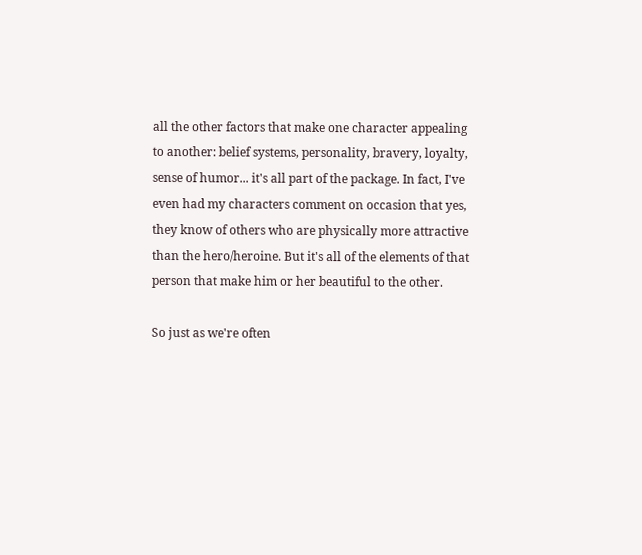all the other factors that make one character appealing to another: belief systems, personality, bravery, loyalty, sense of humor... it's all part of the package. In fact, I've even had my characters comment on occasion that yes, they know of others who are physically more attractive than the hero/heroine. But it's all of the elements of that person that make him or her beautiful to the other.

So just as we're often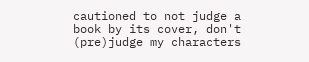cautioned to not judge a book by its cover, don't (pre)judge my characters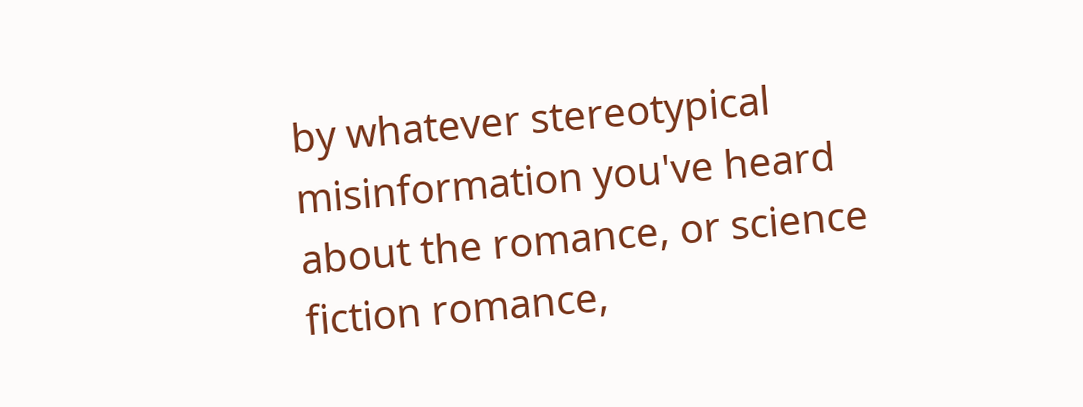by whatever stereotypical misinformation you've heard about the romance, or science fiction romance,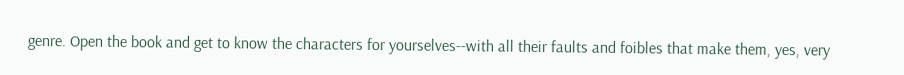genre. Open the book and get to know the characters for yourselves--with all their faults and foibles that make them, yes, very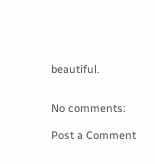beautiful.


No comments:

Post a Comment